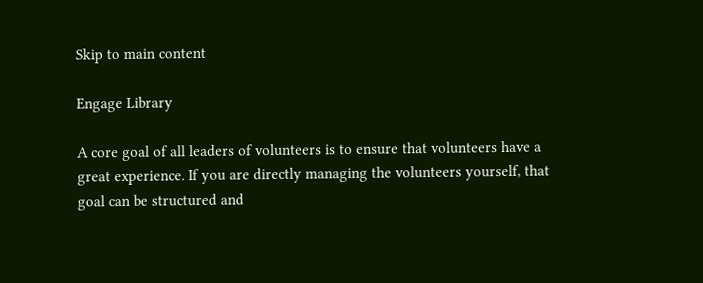Skip to main content

Engage Library

A core goal of all leaders of volunteers is to ensure that volunteers have a great experience. If you are directly managing the volunteers yourself, that goal can be structured and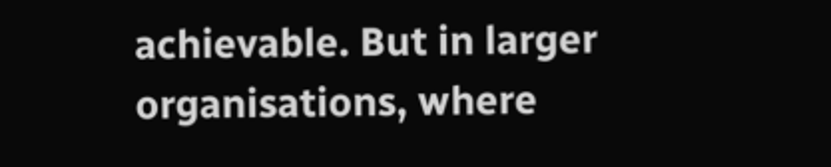achievable. But in larger organisations, where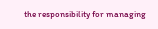the responsibility for managing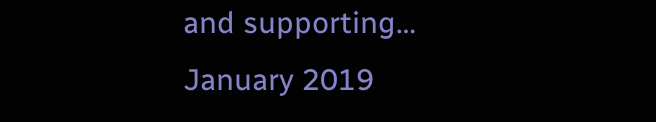and supporting…
January 2019